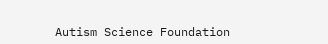Autism Science Foundation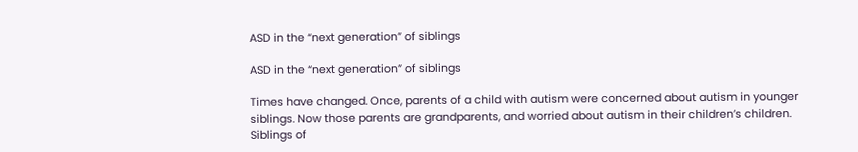ASD in the “next generation” of siblings

ASD in the “next generation” of siblings

Times have changed. Once, parents of a child with autism were concerned about autism in younger siblings. Now those parents are grandparents, and worried about autism in their children’s children. Siblings of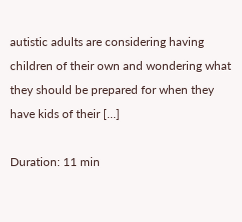autistic adults are considering having children of their own and wondering what they should be prepared for when they have kids of their […]

Duration: 11 min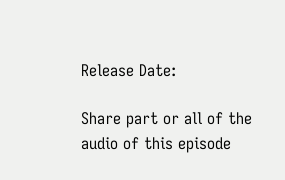Release Date:

Share part or all of the audio of this episode